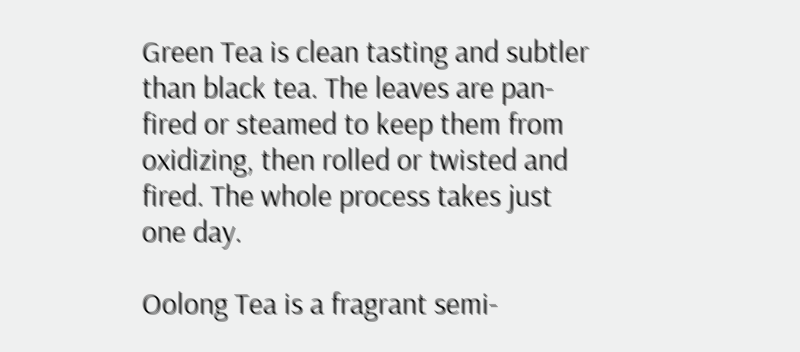Green Tea is clean tasting and subtler than black tea. The leaves are pan-fired or steamed to keep them from oxidizing, then rolled or twisted and fired. The whole process takes just one day.

Oolong Tea is a fragrant semi-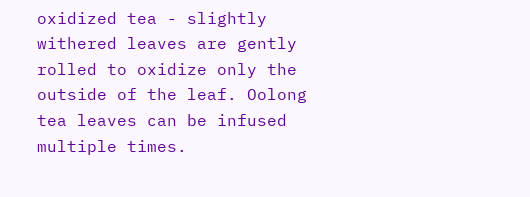oxidized tea - slightly withered leaves are gently rolled to oxidize only the outside of the leaf. Oolong tea leaves can be infused multiple times.